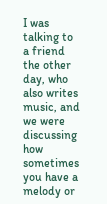I was talking to a friend the other day, who also writes music, and we were discussing how sometimes you have a melody or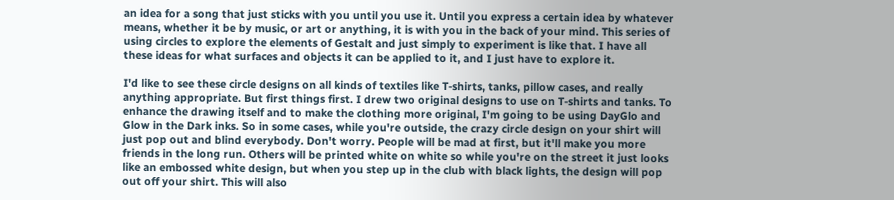an idea for a song that just sticks with you until you use it. Until you express a certain idea by whatever means, whether it be by music, or art or anything, it is with you in the back of your mind. This series of using circles to explore the elements of Gestalt and just simply to experiment is like that. I have all these ideas for what surfaces and objects it can be applied to it, and I just have to explore it.

I'd like to see these circle designs on all kinds of textiles like T-shirts, tanks, pillow cases, and really anything appropriate. But first things first. I drew two original designs to use on T-shirts and tanks. To enhance the drawing itself and to make the clothing more original, I'm going to be using DayGlo and Glow in the Dark inks. So in some cases, while you're outside, the crazy circle design on your shirt will just pop out and blind everybody. Don't worry. People will be mad at first, but it'll make you more friends in the long run. Others will be printed white on white so while you're on the street it just looks like an embossed white design, but when you step up in the club with black lights, the design will pop out off your shirt. This will also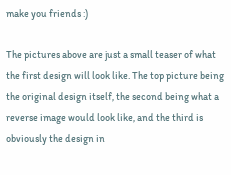make you friends :)

The pictures above are just a small teaser of what the first design will look like. The top picture being the original design itself, the second being what a reverse image would look like, and the third is obviously the design in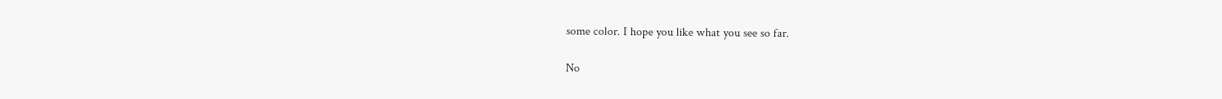some color. I hope you like what you see so far.

No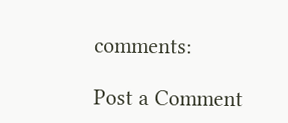comments:

Post a Comment